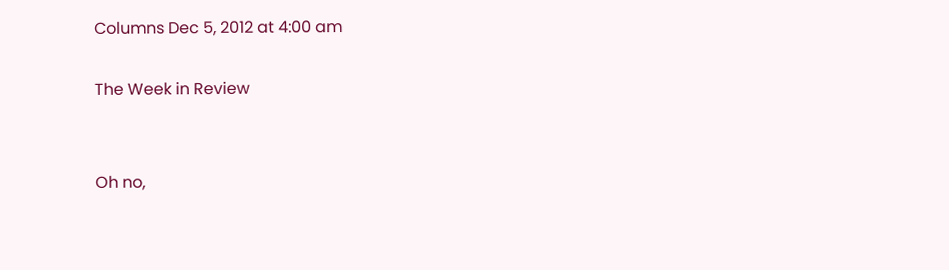Columns Dec 5, 2012 at 4:00 am

The Week in Review


Oh no,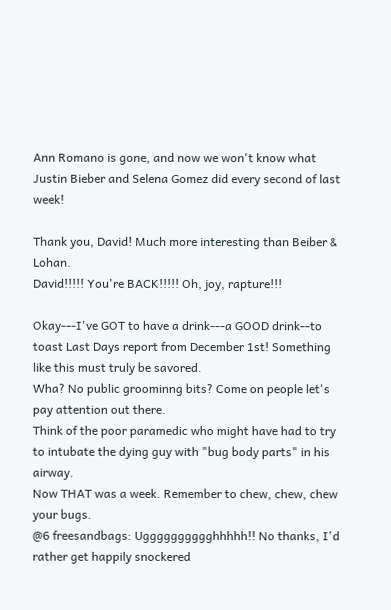Ann Romano is gone, and now we won't know what Justin Bieber and Selena Gomez did every second of last week!

Thank you, David! Much more interesting than Beiber & Lohan.
David!!!!! You're BACK!!!!! Oh, joy, rapture!!!

Okay---I've GOT to have a drink---a GOOD drink--to toast Last Days report from December 1st! Something like this must truly be savored.
Wha? No public groominng bits? Come on people let's pay attention out there.
Think of the poor paramedic who might have had to try to intubate the dying guy with "bug body parts" in his airway.
Now THAT was a week. Remember to chew, chew, chew your bugs.
@6 freesandbags: Ugggggggggghhhhh!! No thanks, I'd rather get happily snockered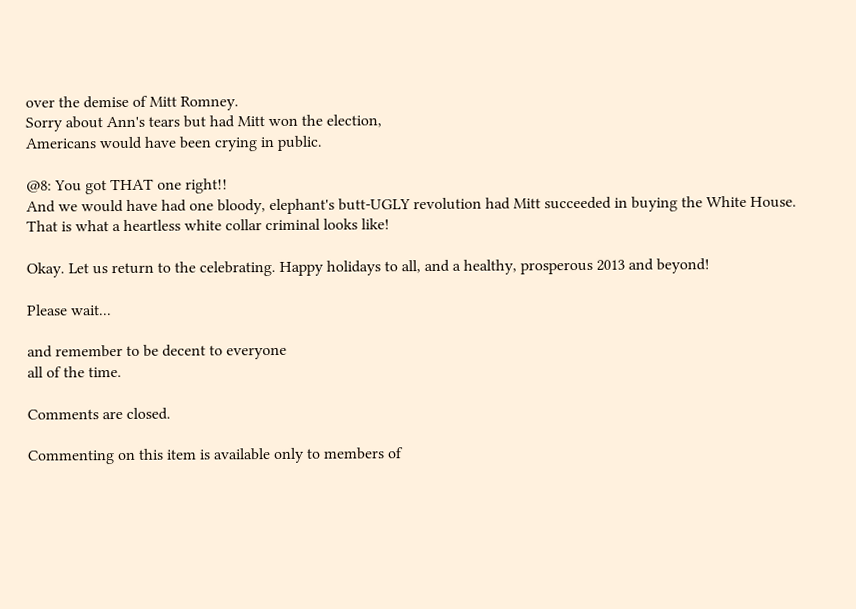over the demise of Mitt Romney.
Sorry about Ann's tears but had Mitt won the election,
Americans would have been crying in public.

@8: You got THAT one right!!
And we would have had one bloody, elephant's butt-UGLY revolution had Mitt succeeded in buying the White House. That is what a heartless white collar criminal looks like!

Okay. Let us return to the celebrating. Happy holidays to all, and a healthy, prosperous 2013 and beyond!

Please wait...

and remember to be decent to everyone
all of the time.

Comments are closed.

Commenting on this item is available only to members of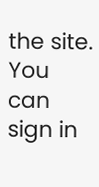the site. You can sign in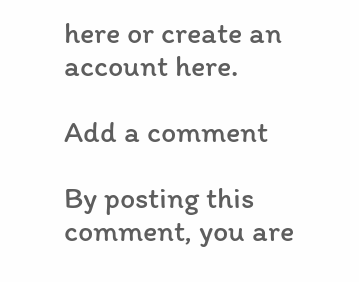here or create an account here.

Add a comment

By posting this comment, you are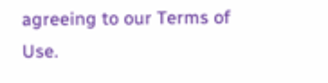agreeing to our Terms of Use.